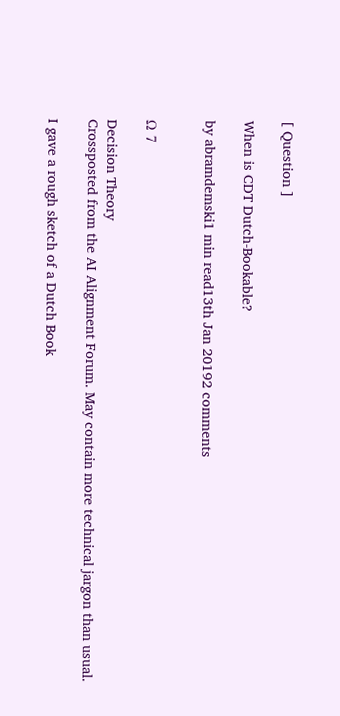[ Question ]

When is CDT Dutch-Bookable?

by abramdemski1 min read13th Jan 20192 comments


Ω 7

Decision Theory
Crossposted from the AI Alignment Forum. May contain more technical jargon than usual.

I gave a rough sketch of a Dutch Book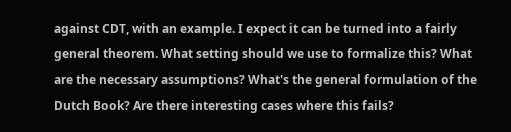against CDT, with an example. I expect it can be turned into a fairly general theorem. What setting should we use to formalize this? What are the necessary assumptions? What's the general formulation of the Dutch Book? Are there interesting cases where this fails?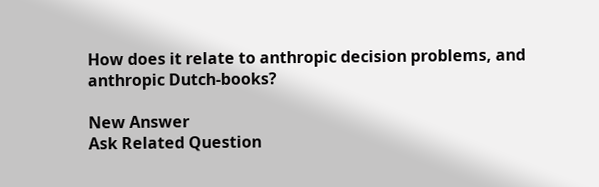How does it relate to anthropic decision problems, and anthropic Dutch-books?

New Answer
Ask Related Question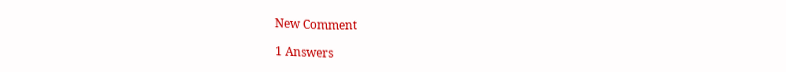New Comment

1 Answers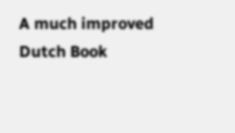A much improved Dutch Book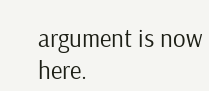argument is now here.